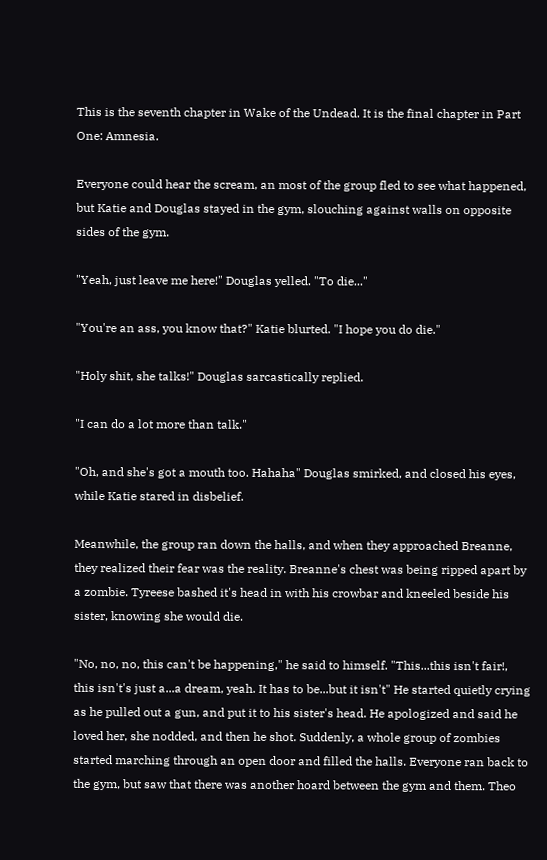This is the seventh chapter in Wake of the Undead. It is the final chapter in Part One: Amnesia.

Everyone could hear the scream, an most of the group fled to see what happened, but Katie and Douglas stayed in the gym, slouching against walls on opposite sides of the gym.

"Yeah, just leave me here!" Douglas yelled. "To die..."

"You're an ass, you know that?" Katie blurted. "I hope you do die."

"Holy shit, she talks!" Douglas sarcastically replied.

"I can do a lot more than talk."

"Oh, and she's got a mouth too. Hahaha" Douglas smirked, and closed his eyes, while Katie stared in disbelief.

Meanwhile, the group ran down the halls, and when they approached Breanne, they realized their fear was the reality. Breanne's chest was being ripped apart by a zombie. Tyreese bashed it's head in with his crowbar and kneeled beside his sister, knowing she would die.

"No, no, no, this can't be happening," he said to himself. "This...this isn't fair!, this isn't's just a...a dream, yeah. It has to be...but it isn't" He started quietly crying as he pulled out a gun, and put it to his sister's head. He apologized and said he loved her, she nodded, and then he shot. Suddenly, a whole group of zombies started marching through an open door and filled the halls. Everyone ran back to the gym, but saw that there was another hoard between the gym and them. Theo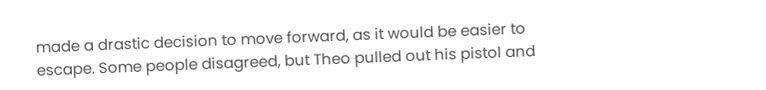made a drastic decision to move forward, as it would be easier to escape. Some people disagreed, but Theo pulled out his pistol and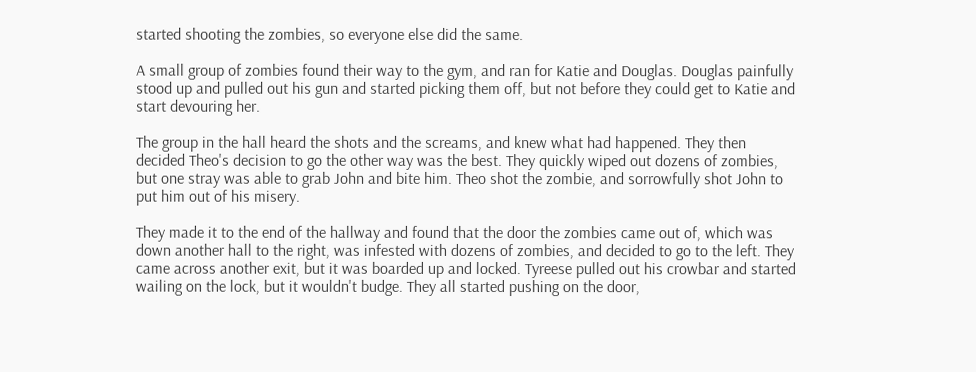started shooting the zombies, so everyone else did the same.

A small group of zombies found their way to the gym, and ran for Katie and Douglas. Douglas painfully stood up and pulled out his gun and started picking them off, but not before they could get to Katie and start devouring her.

The group in the hall heard the shots and the screams, and knew what had happened. They then decided Theo's decision to go the other way was the best. They quickly wiped out dozens of zombies, but one stray was able to grab John and bite him. Theo shot the zombie, and sorrowfully shot John to put him out of his misery.

They made it to the end of the hallway and found that the door the zombies came out of, which was down another hall to the right, was infested with dozens of zombies, and decided to go to the left. They came across another exit, but it was boarded up and locked. Tyreese pulled out his crowbar and started wailing on the lock, but it wouldn't budge. They all started pushing on the door,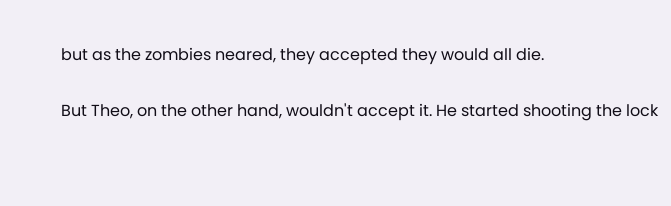but as the zombies neared, they accepted they would all die.

But Theo, on the other hand, wouldn't accept it. He started shooting the lock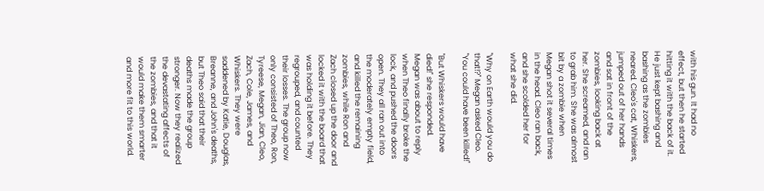with his gun. It had no effect, but then he started hitting it with the back of it. He just kept bashing and bashing as the zombies neared. Cleo's cat, Whiskers, jumped out of her hands and sat in front of the zombies, looking back at her. She screamed, and ran to grab him. She was almost bit by a zombie when Megan shot it several times in the head. Cleo ran back, and she scolded her for what she did.

"Why on Earth would you do that!?" Megan asked Cleo. "You could have been killed!"

"But Whiskers would have died!" she responded. Megan was about to reply when Theo finally broke the lock, and pushed the doors open. They all ran out into the moderately empty field, and killed the remaining zombies, while Ron and Zach closed up the door and locked it with the board that was holding it before. They regrouped, and counted their losses. The group now only consisted of Theo, Ron, Tyreese, Megan, Jian, Cleo, Zach, Cole, James, and Whiskers. They were saddened by Katie, Douglas, Breanne, and John's deaths, but Theo said that their deaths made the group stronger. Now they realized the devastating affects of the zombies, and that it would make them smarter and more fit to this world.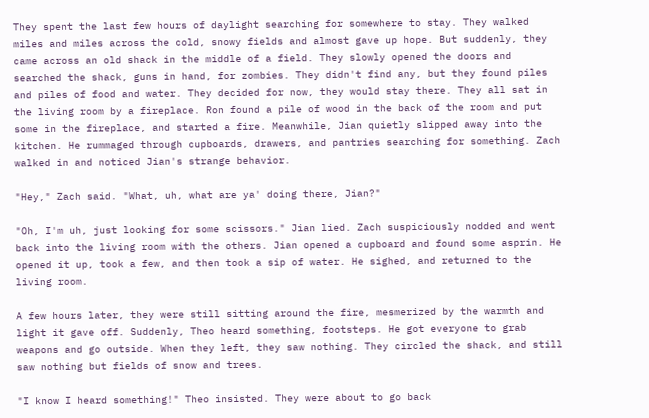They spent the last few hours of daylight searching for somewhere to stay. They walked miles and miles across the cold, snowy fields and almost gave up hope. But suddenly, they came across an old shack in the middle of a field. They slowly opened the doors and searched the shack, guns in hand, for zombies. They didn't find any, but they found piles and piles of food and water. They decided for now, they would stay there. They all sat in the living room by a fireplace. Ron found a pile of wood in the back of the room and put some in the fireplace, and started a fire. Meanwhile, Jian quietly slipped away into the kitchen. He rummaged through cupboards, drawers, and pantries searching for something. Zach walked in and noticed Jian's strange behavior.

"Hey," Zach said. "What, uh, what are ya' doing there, Jian?"

"Oh, I'm uh, just looking for some scissors." Jian lied. Zach suspiciously nodded and went back into the living room with the others. Jian opened a cupboard and found some asprin. He opened it up, took a few, and then took a sip of water. He sighed, and returned to the living room.

A few hours later, they were still sitting around the fire, mesmerized by the warmth and light it gave off. Suddenly, Theo heard something, footsteps. He got everyone to grab weapons and go outside. When they left, they saw nothing. They circled the shack, and still saw nothing but fields of snow and trees.

"I know I heard something!" Theo insisted. They were about to go back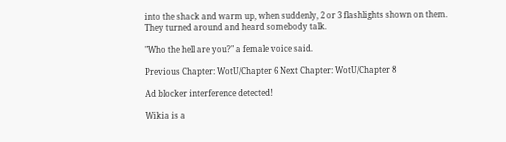into the shack and warm up, when suddenly, 2 or 3 flashlights shown on them. They turned around and heard somebody talk.

"Who the hell are you?" a female voice said.

Previous Chapter: WotU/Chapter 6 Next Chapter: WotU/Chapter 8

Ad blocker interference detected!

Wikia is a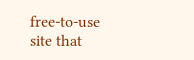free-to-use site that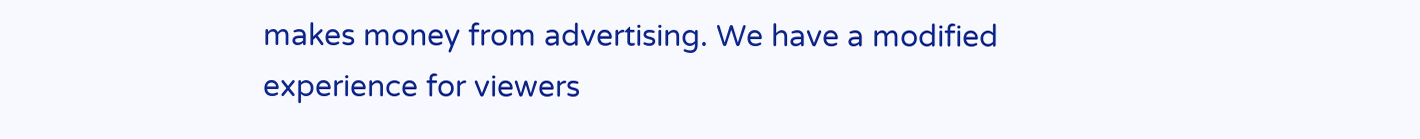makes money from advertising. We have a modified experience for viewers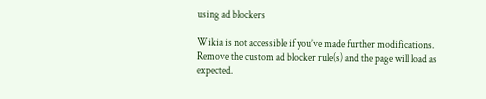using ad blockers

Wikia is not accessible if you’ve made further modifications. Remove the custom ad blocker rule(s) and the page will load as expected.